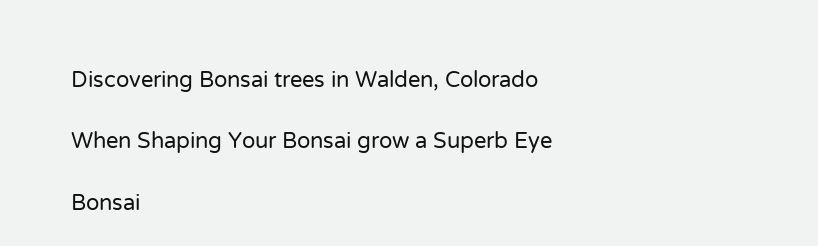Discovering Bonsai trees in Walden, Colorado

When Shaping Your Bonsai grow a Superb Eye

Bonsai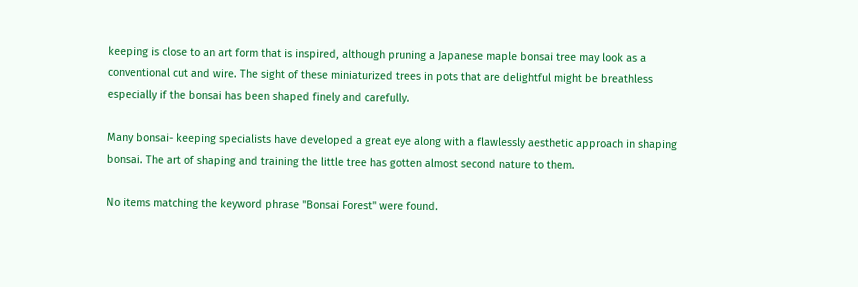keeping is close to an art form that is inspired, although pruning a Japanese maple bonsai tree may look as a conventional cut and wire. The sight of these miniaturized trees in pots that are delightful might be breathless especially if the bonsai has been shaped finely and carefully.

Many bonsai- keeping specialists have developed a great eye along with a flawlessly aesthetic approach in shaping bonsai. The art of shaping and training the little tree has gotten almost second nature to them.

No items matching the keyword phrase "Bonsai Forest" were found.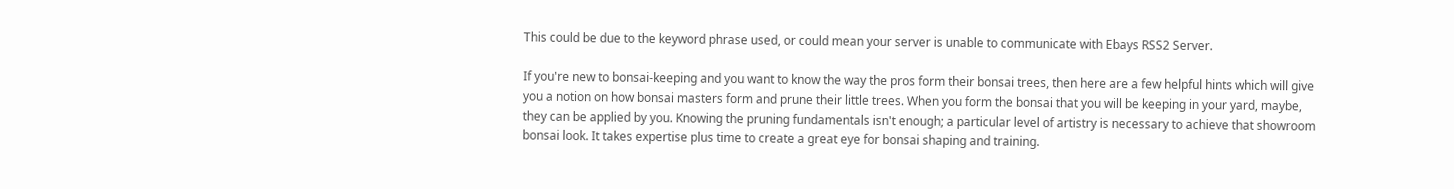This could be due to the keyword phrase used, or could mean your server is unable to communicate with Ebays RSS2 Server.

If you're new to bonsai-keeping and you want to know the way the pros form their bonsai trees, then here are a few helpful hints which will give you a notion on how bonsai masters form and prune their little trees. When you form the bonsai that you will be keeping in your yard, maybe, they can be applied by you. Knowing the pruning fundamentals isn't enough; a particular level of artistry is necessary to achieve that showroom bonsai look. It takes expertise plus time to create a great eye for bonsai shaping and training.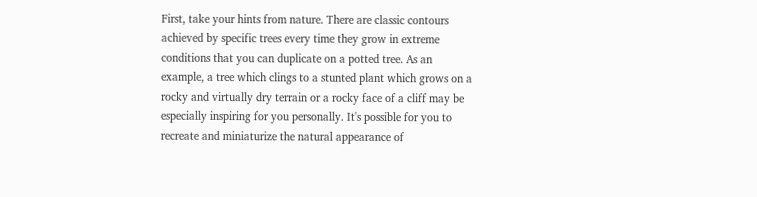First, take your hints from nature. There are classic contours achieved by specific trees every time they grow in extreme conditions that you can duplicate on a potted tree. As an example, a tree which clings to a stunted plant which grows on a rocky and virtually dry terrain or a rocky face of a cliff may be especially inspiring for you personally. It's possible for you to recreate and miniaturize the natural appearance of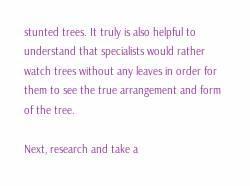stunted trees. It truly is also helpful to understand that specialists would rather watch trees without any leaves in order for them to see the true arrangement and form of the tree.

Next, research and take a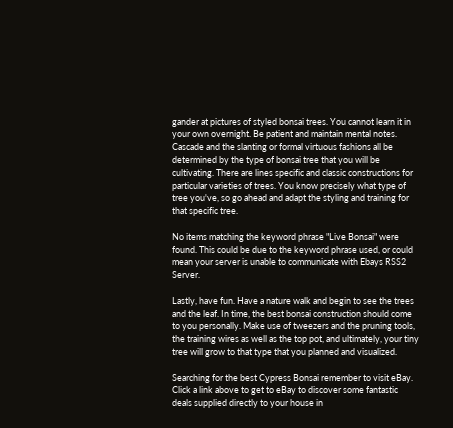gander at pictures of styled bonsai trees. You cannot learn it in your own overnight. Be patient and maintain mental notes. Cascade and the slanting or formal virtuous fashions all be determined by the type of bonsai tree that you will be cultivating. There are lines specific and classic constructions for particular varieties of trees. You know precisely what type of tree you've, so go ahead and adapt the styling and training for that specific tree.

No items matching the keyword phrase "Live Bonsai" were found. This could be due to the keyword phrase used, or could mean your server is unable to communicate with Ebays RSS2 Server.

Lastly, have fun. Have a nature walk and begin to see the trees and the leaf. In time, the best bonsai construction should come to you personally. Make use of tweezers and the pruning tools, the training wires as well as the top pot, and ultimately, your tiny tree will grow to that type that you planned and visualized.

Searching for the best Cypress Bonsai remember to visit eBay. Click a link above to get to eBay to discover some fantastic deals supplied directly to your house in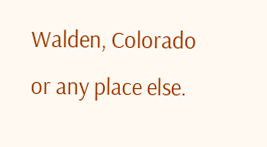Walden, Colorado or any place else.